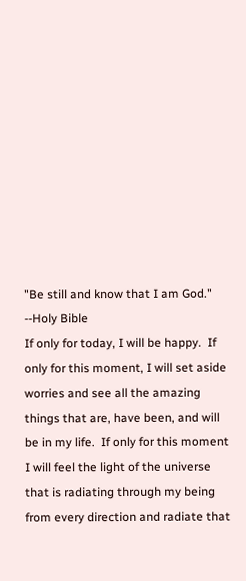"Be still and know that I am God." --Holy Bible
If only for today, I will be happy.  If only for this moment, I will set aside worries and see all the amazing things that are, have been, and will be in my life.  If only for this moment I will feel the light of the universe that is radiating through my being from every direction and radiate that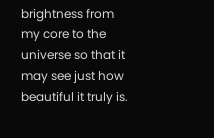brightness from my core to the universe so that it may see just how beautiful it truly is.